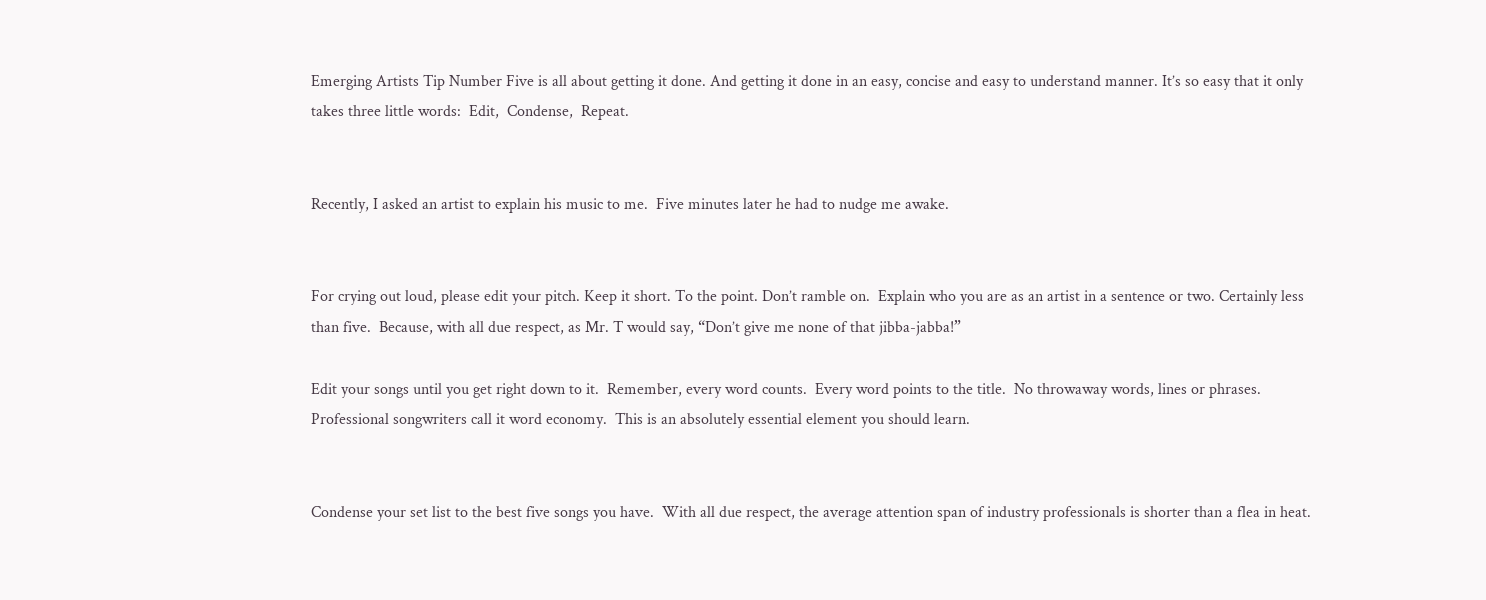Emerging Artists Tip Number Five is all about getting it done. And getting it done in an easy, concise and easy to understand manner. It’s so easy that it only takes three little words:  Edit,  Condense,  Repeat.


Recently, I asked an artist to explain his music to me.  Five minutes later he had to nudge me awake.


For crying out loud, please edit your pitch. Keep it short. To the point. Don’t ramble on.  Explain who you are as an artist in a sentence or two. Certainly less than five.  Because, with all due respect, as Mr. T would say, “Don’t give me none of that jibba-jabba!”

Edit your songs until you get right down to it.  Remember, every word counts.  Every word points to the title.  No throwaway words, lines or phrases. Professional songwriters call it word economy.  This is an absolutely essential element you should learn.


Condense your set list to the best five songs you have.  With all due respect, the average attention span of industry professionals is shorter than a flea in heat.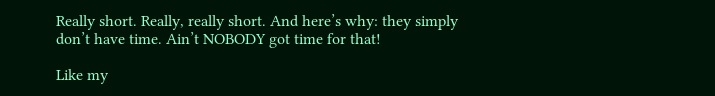Really short. Really, really short. And here’s why: they simply don’t have time. Ain’t NOBODY got time for that!

Like my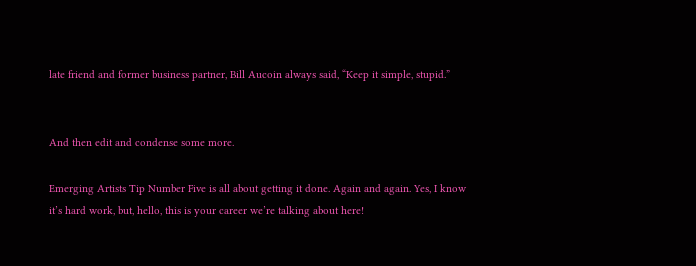late friend and former business partner, Bill Aucoin always said, “Keep it simple, stupid.”


And then edit and condense some more.

Emerging Artists Tip Number Five is all about getting it done. Again and again. Yes, I know it’s hard work, but, hello, this is your career we’re talking about here!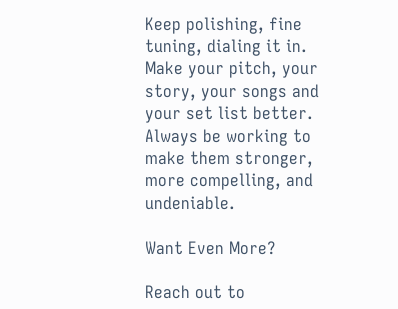Keep polishing, fine tuning, dialing it in. Make your pitch, your story, your songs and your set list better. Always be working to make them stronger, more compelling, and undeniable.

Want Even More?

Reach out to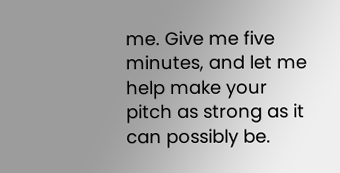me. Give me five minutes, and let me help make your pitch as strong as it can possibly be.